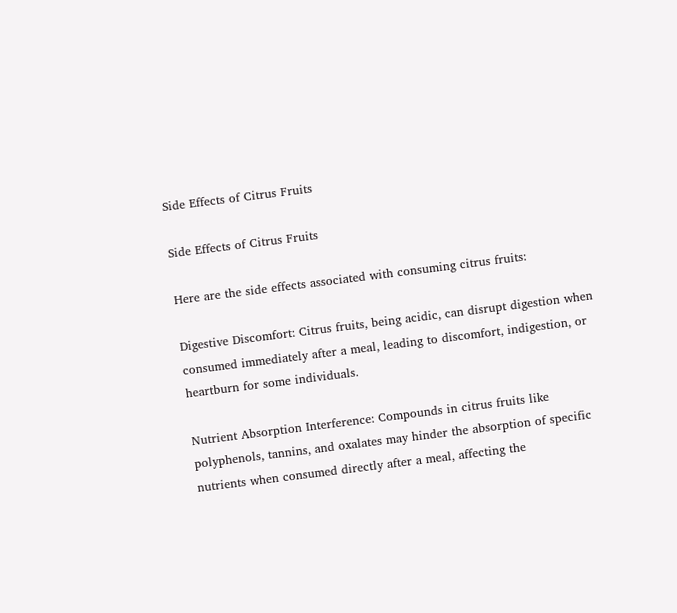Side Effects of Citrus Fruits

Side Effects of Citrus Fruits

Here are the side effects associated with consuming citrus fruits:

Digestive Discomfort: Citrus fruits, being acidic, can disrupt digestion when consumed immediately after a meal, leading to discomfort, indigestion, or heartburn for some individuals.

Nutrient Absorption Interference: Compounds in citrus fruits like polyphenols, tannins, and oxalates may hinder the absorption of specific nutrients when consumed directly after a meal, affecting the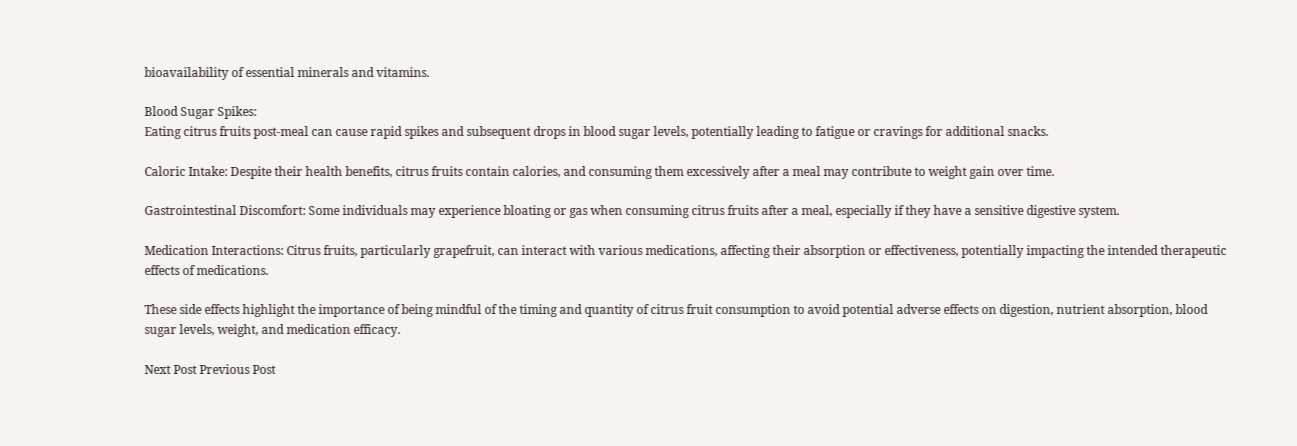bioavailability of essential minerals and vitamins.

Blood Sugar Spikes:
Eating citrus fruits post-meal can cause rapid spikes and subsequent drops in blood sugar levels, potentially leading to fatigue or cravings for additional snacks.

Caloric Intake: Despite their health benefits, citrus fruits contain calories, and consuming them excessively after a meal may contribute to weight gain over time.

Gastrointestinal Discomfort: Some individuals may experience bloating or gas when consuming citrus fruits after a meal, especially if they have a sensitive digestive system.

Medication Interactions: Citrus fruits, particularly grapefruit, can interact with various medications, affecting their absorption or effectiveness, potentially impacting the intended therapeutic effects of medications.

These side effects highlight the importance of being mindful of the timing and quantity of citrus fruit consumption to avoid potential adverse effects on digestion, nutrient absorption, blood sugar levels, weight, and medication efficacy.

Next Post Previous Post